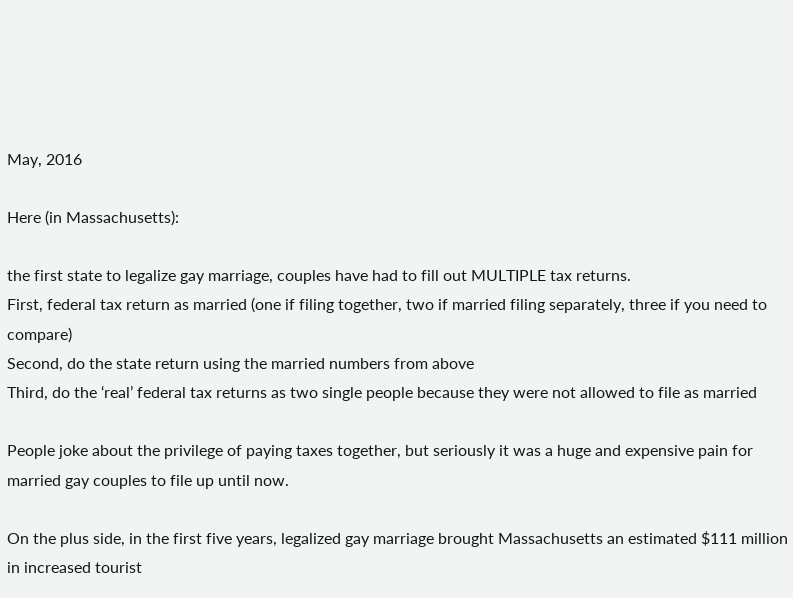May, 2016

Here (in Massachusetts):

the first state to legalize gay marriage, couples have had to fill out MULTIPLE tax returns.
First, federal tax return as married (one if filing together, two if married filing separately, three if you need to compare)
Second, do the state return using the married numbers from above
Third, do the ‘real’ federal tax returns as two single people because they were not allowed to file as married

People joke about the privilege of paying taxes together, but seriously it was a huge and expensive pain for married gay couples to file up until now.

On the plus side, in the first five years, legalized gay marriage brought Massachusetts an estimated $111 million in increased tourist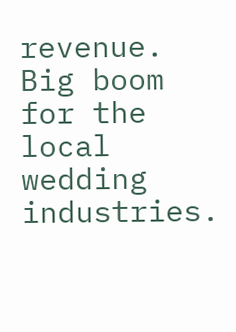revenue. Big boom for the local wedding industries.